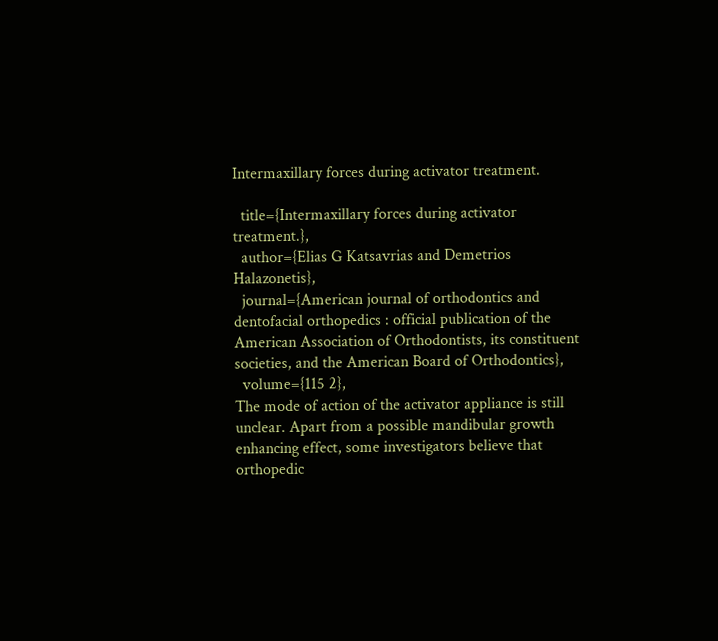Intermaxillary forces during activator treatment.

  title={Intermaxillary forces during activator treatment.},
  author={Elias G Katsavrias and Demetrios Halazonetis},
  journal={American journal of orthodontics and dentofacial orthopedics : official publication of the American Association of Orthodontists, its constituent societies, and the American Board of Orthodontics},
  volume={115 2},
The mode of action of the activator appliance is still unclear. Apart from a possible mandibular growth enhancing effect, some investigators believe that orthopedic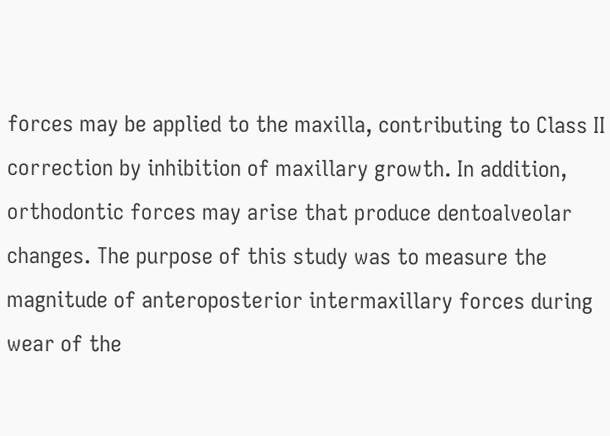forces may be applied to the maxilla, contributing to Class II correction by inhibition of maxillary growth. In addition, orthodontic forces may arise that produce dentoalveolar changes. The purpose of this study was to measure the magnitude of anteroposterior intermaxillary forces during wear of the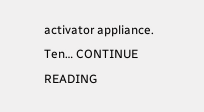activator appliance. Ten… CONTINUE READING